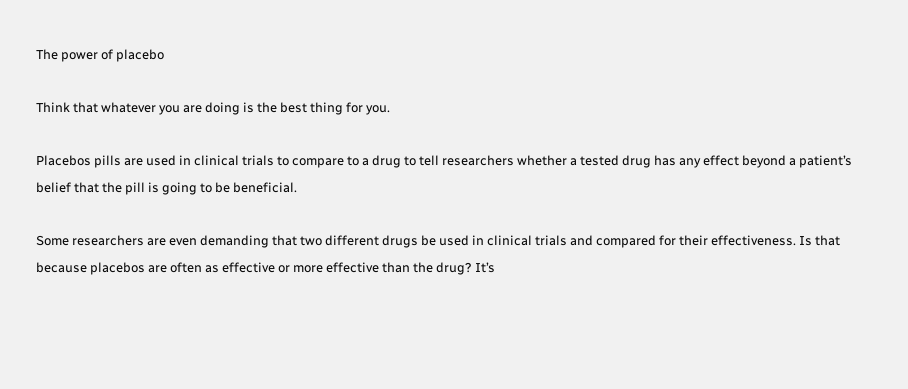The power of placebo

Think that whatever you are doing is the best thing for you.

Placebos pills are used in clinical trials to compare to a drug to tell researchers whether a tested drug has any effect beyond a patient’s belief that the pill is going to be beneficial.

Some researchers are even demanding that two different drugs be used in clinical trials and compared for their effectiveness. Is that because placebos are often as effective or more effective than the drug? It’s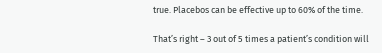true. Placebos can be effective up to 60% of the time.

That’s right – 3 out of 5 times a patient’s condition will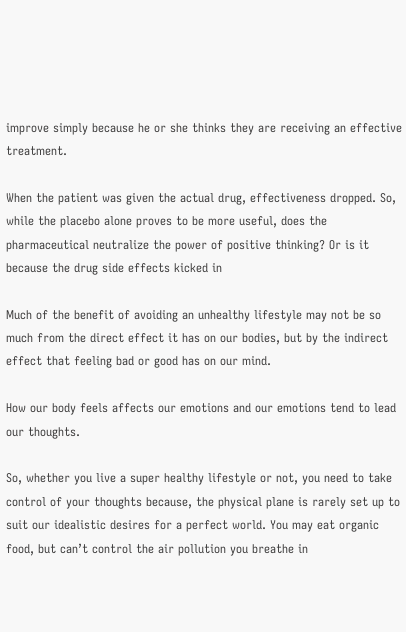improve simply because he or she thinks they are receiving an effective treatment.

When the patient was given the actual drug, effectiveness dropped. So, while the placebo alone proves to be more useful, does the pharmaceutical neutralize the power of positive thinking? Or is it because the drug side effects kicked in

Much of the benefit of avoiding an unhealthy lifestyle may not be so much from the direct effect it has on our bodies, but by the indirect effect that feeling bad or good has on our mind.

How our body feels affects our emotions and our emotions tend to lead our thoughts.

So, whether you live a super healthy lifestyle or not, you need to take control of your thoughts because, the physical plane is rarely set up to suit our idealistic desires for a perfect world. You may eat organic food, but can’t control the air pollution you breathe in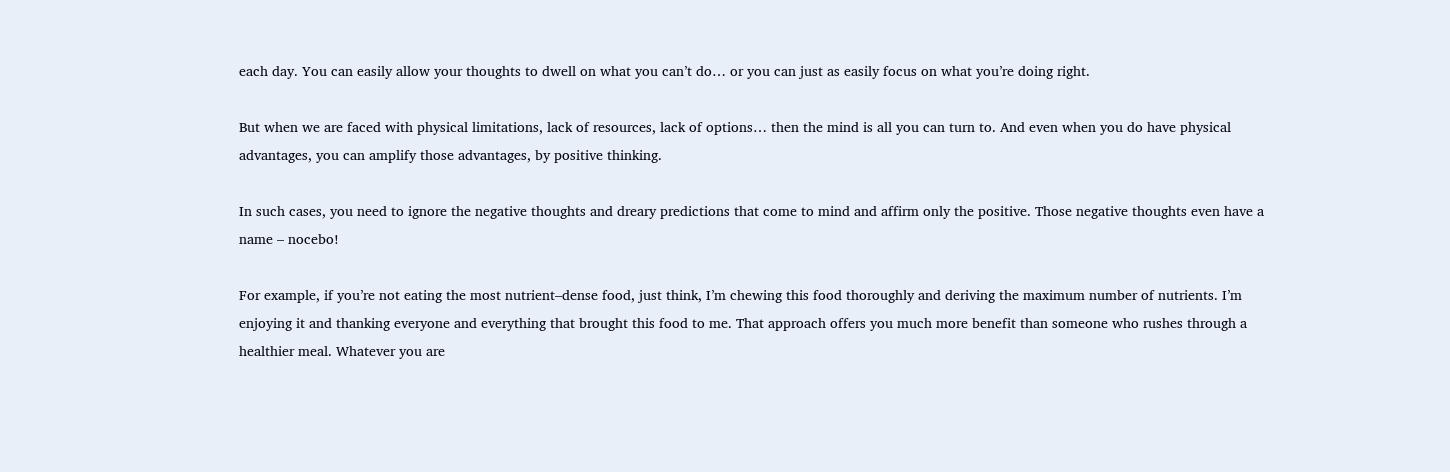each day. You can easily allow your thoughts to dwell on what you can’t do… or you can just as easily focus on what you’re doing right.

But when we are faced with physical limitations, lack of resources, lack of options… then the mind is all you can turn to. And even when you do have physical advantages, you can amplify those advantages, by positive thinking.

In such cases, you need to ignore the negative thoughts and dreary predictions that come to mind and affirm only the positive. Those negative thoughts even have a name – nocebo!

For example, if you’re not eating the most nutrient–dense food, just think, I’m chewing this food thoroughly and deriving the maximum number of nutrients. I’m enjoying it and thanking everyone and everything that brought this food to me. That approach offers you much more benefit than someone who rushes through a healthier meal. Whatever you are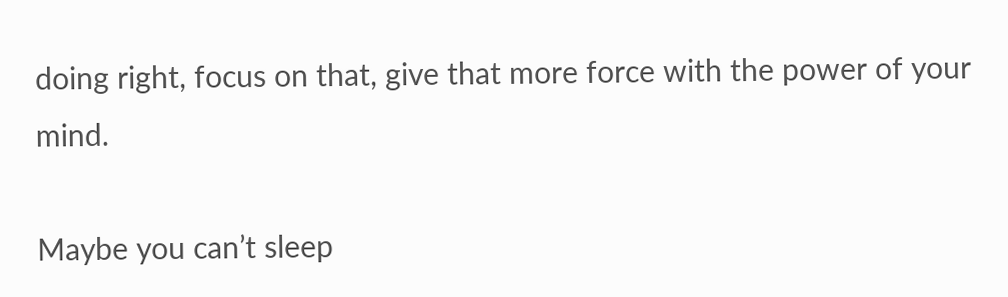doing right, focus on that, give that more force with the power of your mind.

Maybe you can’t sleep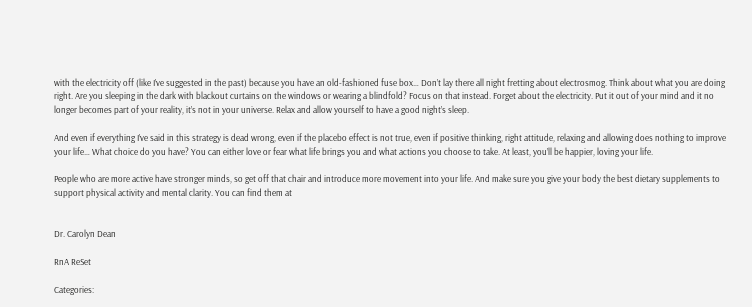with the electricity off (like I’ve suggested in the past) because you have an old-fashioned fuse box… Don’t lay there all night fretting about electrosmog. Think about what you are doing right. Are you sleeping in the dark with blackout curtains on the windows or wearing a blindfold? Focus on that instead. Forget about the electricity. Put it out of your mind and it no longer becomes part of your reality, it’s not in your universe. Relax and allow yourself to have a good night’s sleep.

And even if everything I’ve said in this strategy is dead wrong, even if the placebo effect is not true, even if positive thinking, right attitude, relaxing and allowing does nothing to improve your life… What choice do you have? You can either love or fear what life brings you and what actions you choose to take. At least, you’ll be happier, loving your life.

People who are more active have stronger minds, so get off that chair and introduce more movement into your life. And make sure you give your body the best dietary supplements to support physical activity and mental clarity. You can find them at


Dr. Carolyn Dean

RnA ReSet

Categories: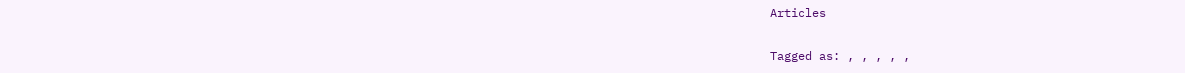Articles

Tagged as: , , , , ,